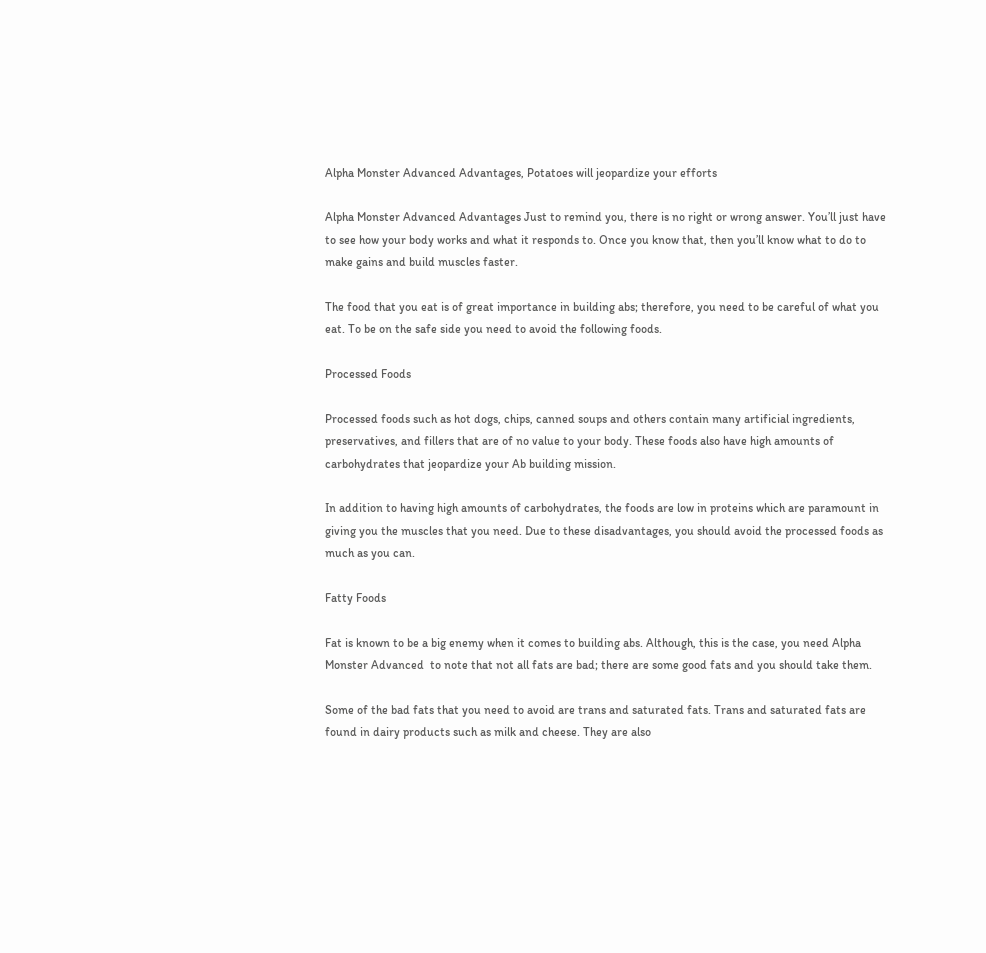Alpha Monster Advanced Advantages, Potatoes will jeopardize your efforts

Alpha Monster Advanced Advantages Just to remind you, there is no right or wrong answer. You’ll just have to see how your body works and what it responds to. Once you know that, then you’ll know what to do to make gains and build muscles faster.

The food that you eat is of great importance in building abs; therefore, you need to be careful of what you eat. To be on the safe side you need to avoid the following foods.

Processed Foods

Processed foods such as hot dogs, chips, canned soups and others contain many artificial ingredients, preservatives, and fillers that are of no value to your body. These foods also have high amounts of carbohydrates that jeopardize your Ab building mission.

In addition to having high amounts of carbohydrates, the foods are low in proteins which are paramount in giving you the muscles that you need. Due to these disadvantages, you should avoid the processed foods as much as you can.

Fatty Foods

Fat is known to be a big enemy when it comes to building abs. Although, this is the case, you need Alpha Monster Advanced  to note that not all fats are bad; there are some good fats and you should take them.

Some of the bad fats that you need to avoid are trans and saturated fats. Trans and saturated fats are found in dairy products such as milk and cheese. They are also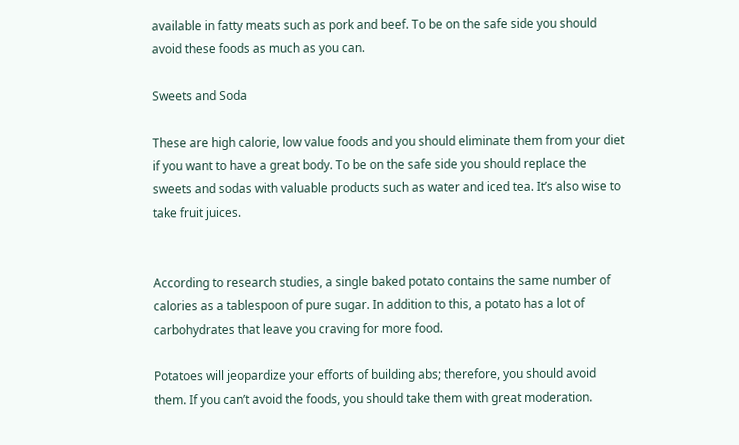available in fatty meats such as pork and beef. To be on the safe side you should avoid these foods as much as you can.

Sweets and Soda

These are high calorie, low value foods and you should eliminate them from your diet if you want to have a great body. To be on the safe side you should replace the sweets and sodas with valuable products such as water and iced tea. It’s also wise to take fruit juices.


According to research studies, a single baked potato contains the same number of calories as a tablespoon of pure sugar. In addition to this, a potato has a lot of carbohydrates that leave you craving for more food.

Potatoes will jeopardize your efforts of building abs; therefore, you should avoid them. If you can’t avoid the foods, you should take them with great moderation.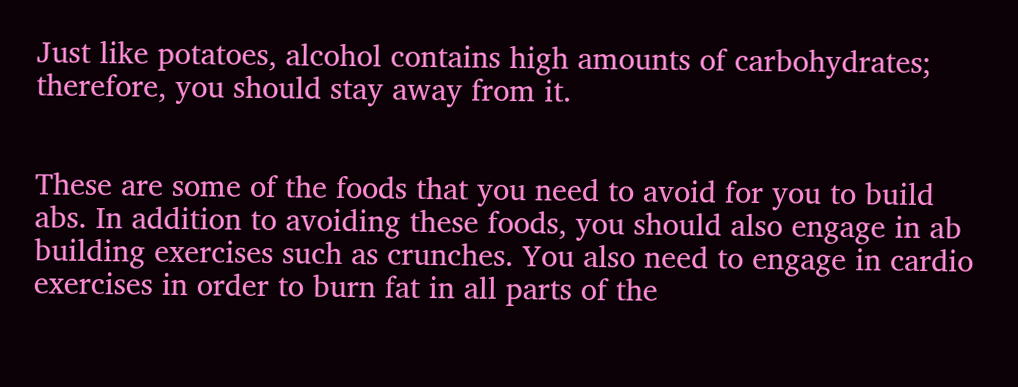Just like potatoes, alcohol contains high amounts of carbohydrates; therefore, you should stay away from it.


These are some of the foods that you need to avoid for you to build abs. In addition to avoiding these foods, you should also engage in ab building exercises such as crunches. You also need to engage in cardio exercises in order to burn fat in all parts of the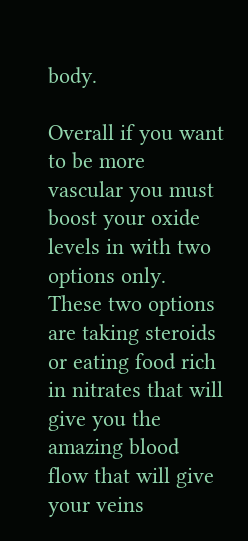body.

Overall if you want to be more vascular you must boost your oxide levels in with two options only. These two options are taking steroids or eating food rich in nitrates that will give you the amazing blood flow that will give your veins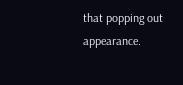that popping out appearance.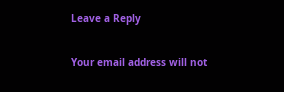Leave a Reply

Your email address will not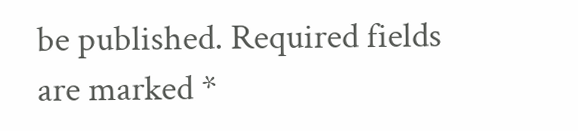be published. Required fields are marked *